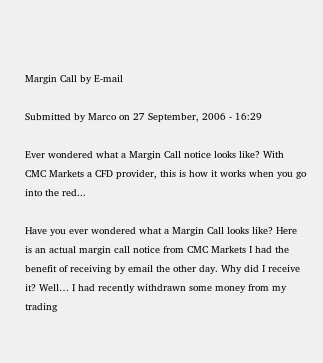Margin Call by E-mail

Submitted by Marco on 27 September, 2006 - 16:29

Ever wondered what a Margin Call notice looks like? With CMC Markets a CFD provider, this is how it works when you go into the red...

Have you ever wondered what a Margin Call looks like? Here is an actual margin call notice from CMC Markets I had the benefit of receiving by email the other day. Why did I receive it? Well… I had recently withdrawn some money from my trading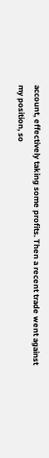account, effectively taking some profits. Then a recent trade went against my position, so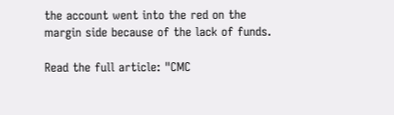the account went into the red on the margin side because of the lack of funds.

Read the full article: "CMC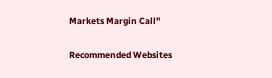Markets Margin Call"

Recommended Websites